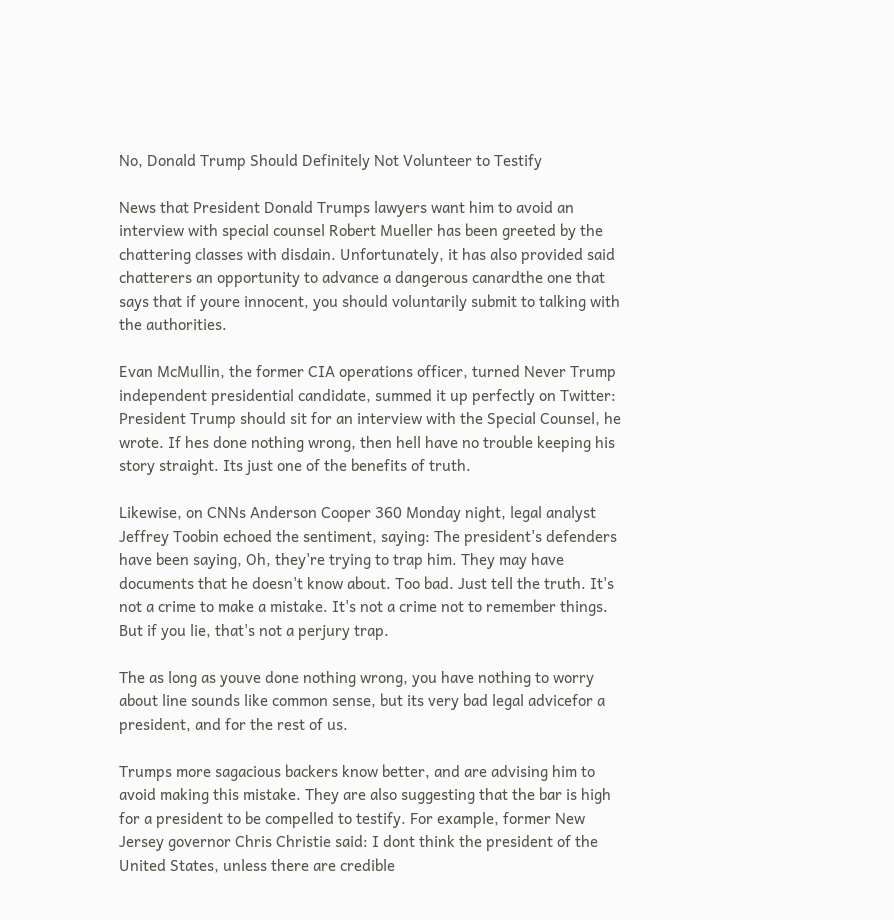No, Donald Trump Should Definitely Not Volunteer to Testify

News that President Donald Trumps lawyers want him to avoid an interview with special counsel Robert Mueller has been greeted by the chattering classes with disdain. Unfortunately, it has also provided said chatterers an opportunity to advance a dangerous canardthe one that says that if youre innocent, you should voluntarily submit to talking with the authorities.

Evan McMullin, the former CIA operations officer, turned Never Trump independent presidential candidate, summed it up perfectly on Twitter: President Trump should sit for an interview with the Special Counsel, he wrote. If hes done nothing wrong, then hell have no trouble keeping his story straight. Its just one of the benefits of truth.

Likewise, on CNNs Anderson Cooper 360 Monday night, legal analyst Jeffrey Toobin echoed the sentiment, saying: The president's defenders have been saying, Oh, they're trying to trap him. They may have documents that he doesn't know about. Too bad. Just tell the truth. It's not a crime to make a mistake. It's not a crime not to remember things. But if you lie, that's not a perjury trap.

The as long as youve done nothing wrong, you have nothing to worry about line sounds like common sense, but its very bad legal advicefor a president, and for the rest of us.

Trumps more sagacious backers know better, and are advising him to avoid making this mistake. They are also suggesting that the bar is high for a president to be compelled to testify. For example, former New Jersey governor Chris Christie said: I dont think the president of the United States, unless there are credible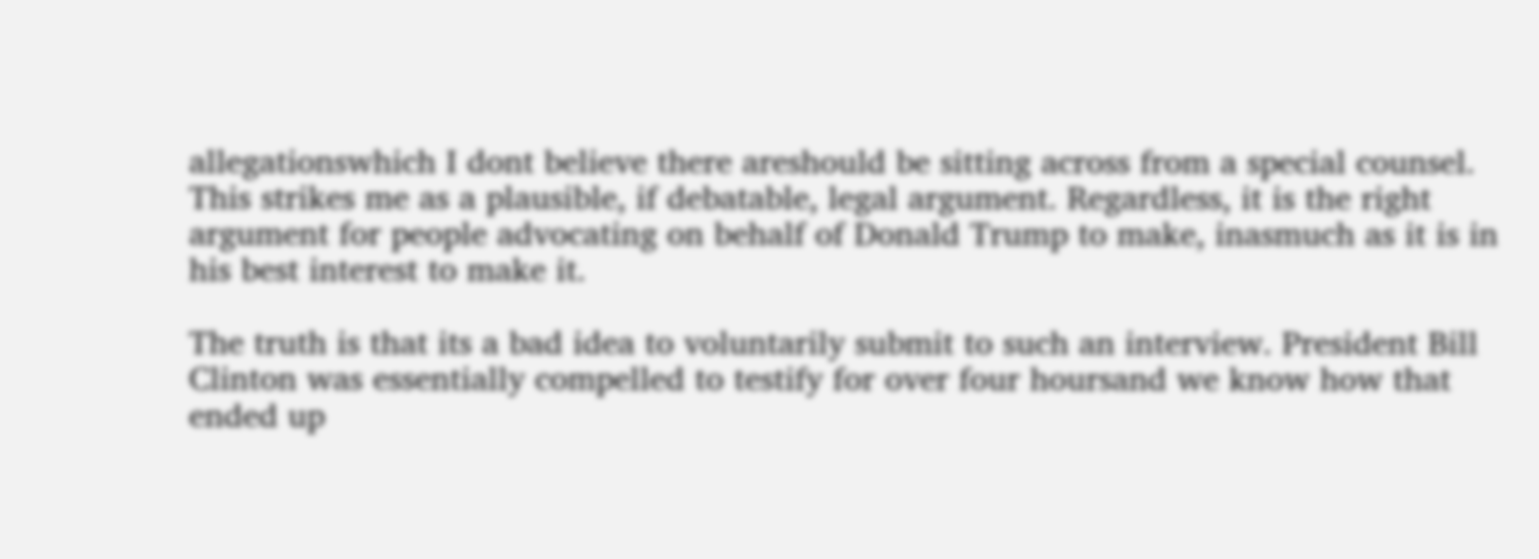allegationswhich I dont believe there areshould be sitting across from a special counsel. This strikes me as a plausible, if debatable, legal argument. Regardless, it is the right argument for people advocating on behalf of Donald Trump to make, inasmuch as it is in his best interest to make it.

The truth is that its a bad idea to voluntarily submit to such an interview. President Bill Clinton was essentially compelled to testify for over four hoursand we know how that ended up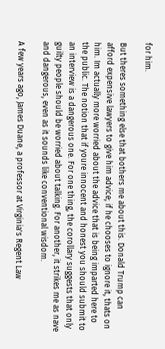for him.

But theres something else that bothers me about this. Donald Trump can afford expensive lawyers to give him advice; if he chooses to ignore it, thats on him. Im actually more worried about the advice that is being imparted here to the public. The notion that if youre innocent and honest you should submit to an interview is a dangerous one. For one thing, the corollary suggests that only guilty people should be worried about talking. For another, it strikes me as nave and dangerous, even as it sounds like conventional wisdom.

A few years ago, James Duane, a professor at Virginia's Regent Law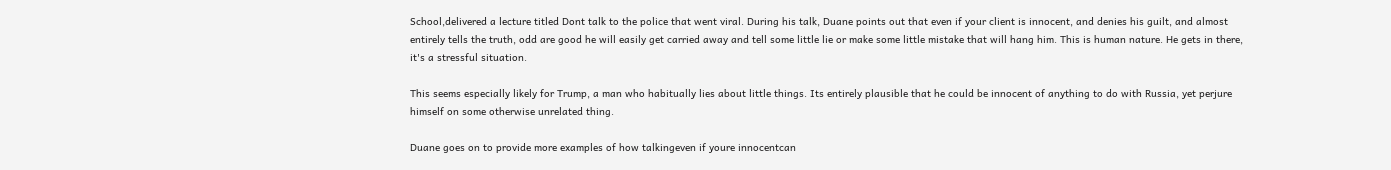School,delivered a lecture titled Dont talk to the police that went viral. During his talk, Duane points out that even if your client is innocent, and denies his guilt, and almost entirely tells the truth, odd are good he will easily get carried away and tell some little lie or make some little mistake that will hang him. This is human nature. He gets in there, it's a stressful situation.

This seems especially likely for Trump, a man who habitually lies about little things. Its entirely plausible that he could be innocent of anything to do with Russia, yet perjure himself on some otherwise unrelated thing.

Duane goes on to provide more examples of how talkingeven if youre innocentcan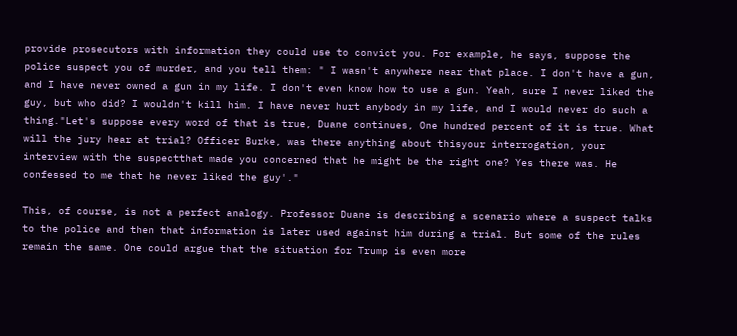provide prosecutors with information they could use to convict you. For example, he says, suppose the police suspect you of murder, and you tell them: " I wasn't anywhere near that place. I don't have a gun, and I have never owned a gun in my life. I don't even know how to use a gun. Yeah, sure I never liked the guy, but who did? I wouldn't kill him. I have never hurt anybody in my life, and I would never do such a thing."Let's suppose every word of that is true, Duane continues, One hundred percent of it is true. What will the jury hear at trial? Officer Burke, was there anything about thisyour interrogation, your interview with the suspectthat made you concerned that he might be the right one? Yes there was. He confessed to me that he never liked the guy'."

This, of course, is not a perfect analogy. Professor Duane is describing a scenario where a suspect talks to the police and then that information is later used against him during a trial. But some of the rules remain the same. One could argue that the situation for Trump is even more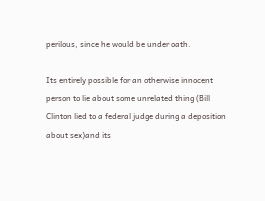perilous, since he would be under oath.

Its entirely possible for an otherwise innocent person to lie about some unrelated thing (Bill Clinton lied to a federal judge during a deposition about sex)and its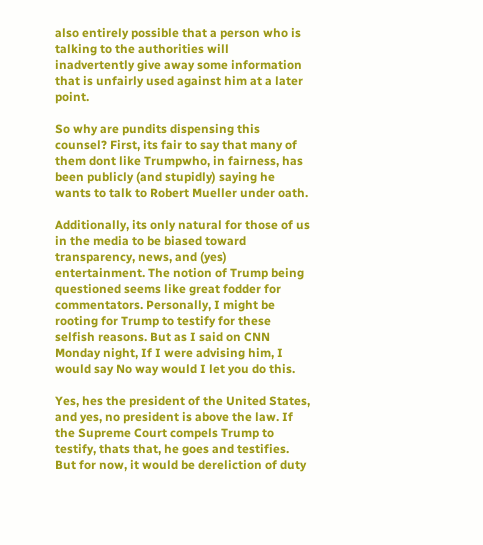also entirely possible that a person who is talking to the authorities will inadvertently give away some information that is unfairly used against him at a later point.

So why are pundits dispensing this counsel? First, its fair to say that many of them dont like Trumpwho, in fairness, has been publicly (and stupidly) saying he wants to talk to Robert Mueller under oath.

Additionally, its only natural for those of us in the media to be biased toward transparency, news, and (yes) entertainment. The notion of Trump being questioned seems like great fodder for commentators. Personally, I might be rooting for Trump to testify for these selfish reasons. But as I said on CNN Monday night, If I were advising him, I would say No way would I let you do this.

Yes, hes the president of the United States, and yes, no president is above the law. If the Supreme Court compels Trump to testify, thats that, he goes and testifies. But for now, it would be dereliction of duty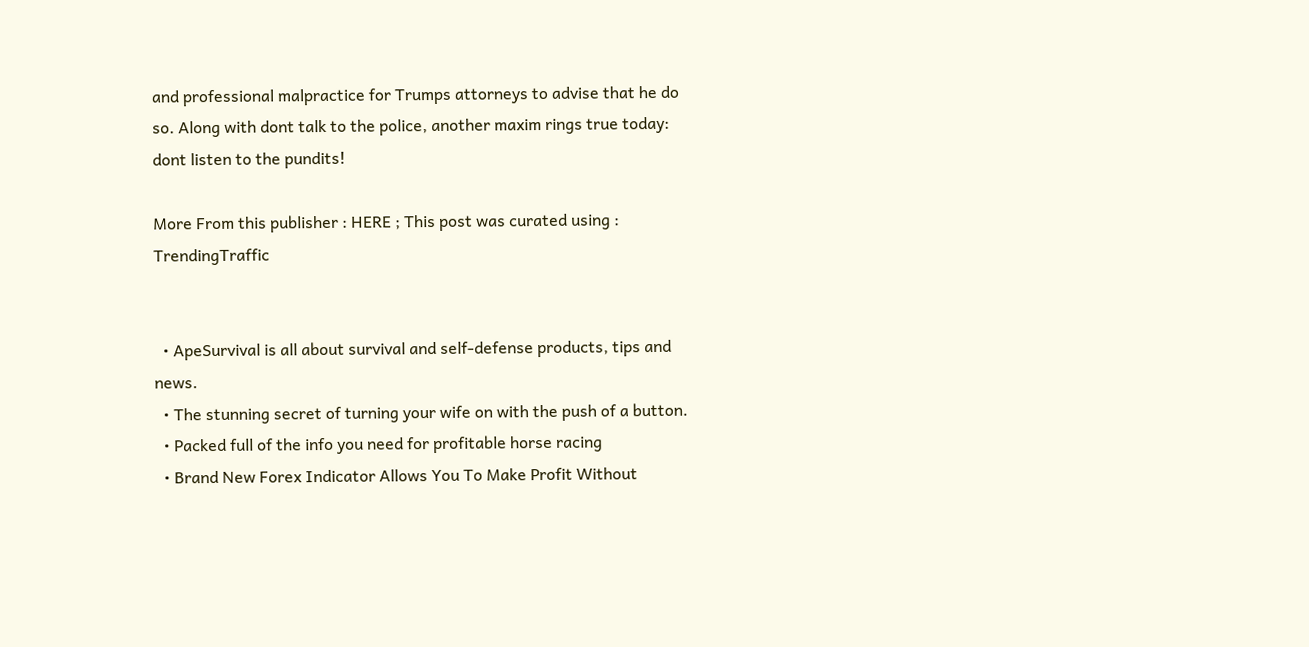and professional malpractice for Trumps attorneys to advise that he do so. Along with dont talk to the police, another maxim rings true today: dont listen to the pundits!

More From this publisher : HERE ; This post was curated using : TrendingTraffic


  • ApeSurvival is all about survival and self-defense products, tips and news.
  • The stunning secret of turning your wife on with the push of a button.
  • Packed full of the info you need for profitable horse racing
  • Brand New Forex Indicator Allows You To Make Profit Without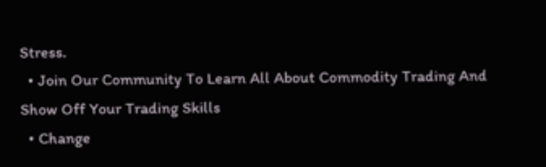Stress.
  • Join Our Community To Learn All About Commodity Trading And Show Off Your Trading Skills
  • Change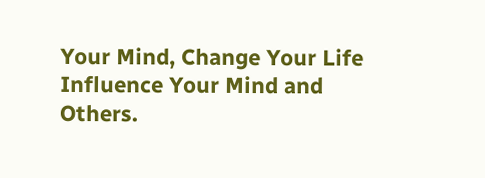Your Mind, Change Your Life Influence Your Mind and Others.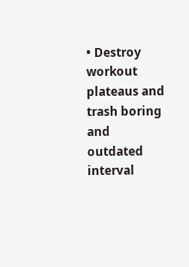• Destroy workout plateaus and trash boring and outdated interval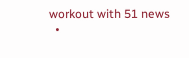workout with 51 news
  •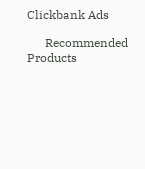Clickbank Ads

      Recommended Products